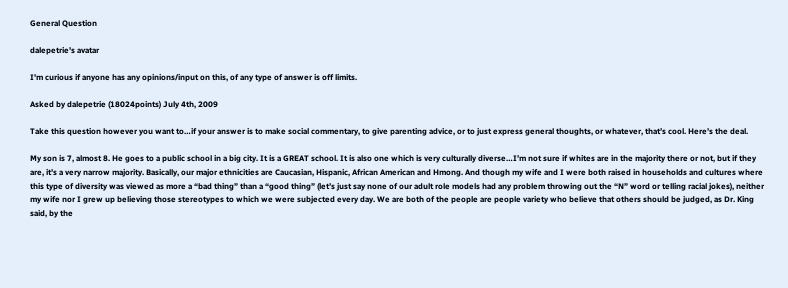General Question

dalepetrie's avatar

I'm curious if anyone has any opinions/input on this, of any type of answer is off limits.

Asked by dalepetrie (18024points) July 4th, 2009

Take this question however you want to…if your answer is to make social commentary, to give parenting advice, or to just express general thoughts, or whatever, that’s cool. Here’s the deal.

My son is 7, almost 8. He goes to a public school in a big city. It is a GREAT school. It is also one which is very culturally diverse…I’m not sure if whites are in the majority there or not, but if they are, it’s a very narrow majority. Basically, our major ethnicities are Caucasian, Hispanic, African American and Hmong. And though my wife and I were both raised in households and cultures where this type of diversity was viewed as more a “bad thing” than a “good thing” (let’s just say none of our adult role models had any problem throwing out the “N” word or telling racial jokes), neither my wife nor I grew up believing those stereotypes to which we were subjected every day. We are both of the people are people variety who believe that others should be judged, as Dr. King said, by the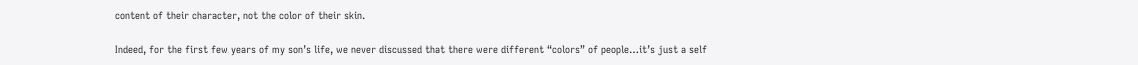content of their character, not the color of their skin.

Indeed, for the first few years of my son’s life, we never discussed that there were different “colors” of people…it’s just a self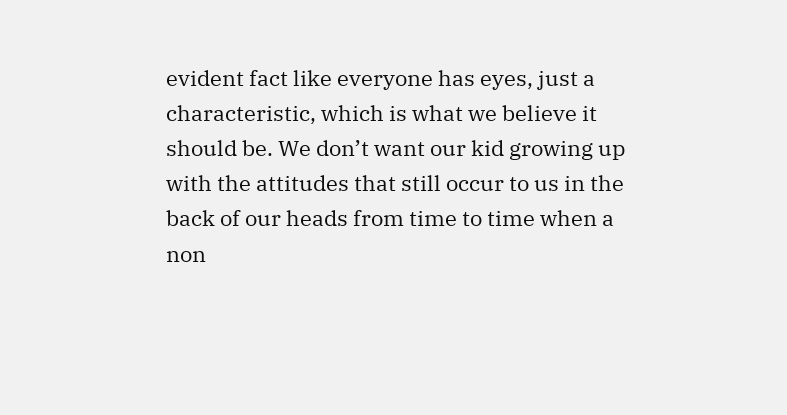evident fact like everyone has eyes, just a characteristic, which is what we believe it should be. We don’t want our kid growing up with the attitudes that still occur to us in the back of our heads from time to time when a non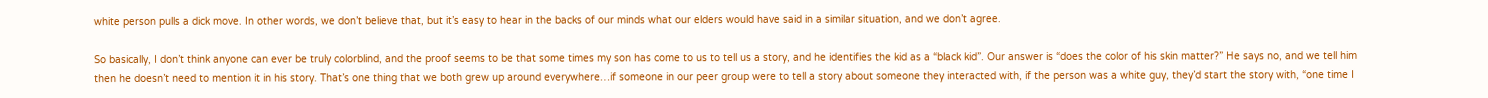white person pulls a dick move. In other words, we don’t believe that, but it’s easy to hear in the backs of our minds what our elders would have said in a similar situation, and we don’t agree.

So basically, I don’t think anyone can ever be truly colorblind, and the proof seems to be that some times my son has come to us to tell us a story, and he identifies the kid as a “black kid”. Our answer is “does the color of his skin matter?” He says no, and we tell him then he doesn’t need to mention it in his story. That’s one thing that we both grew up around everywhere…if someone in our peer group were to tell a story about someone they interacted with, if the person was a white guy, they’d start the story with, “one time I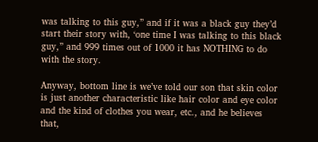was talking to this guy,” and if it was a black guy they’d start their story with, ‘one time I was talking to this black guy,” and 999 times out of 1000 it has NOTHING to do with the story.

Anyway, bottom line is we’ve told our son that skin color is just another characteristic like hair color and eye color and the kind of clothes you wear, etc., and he believes that,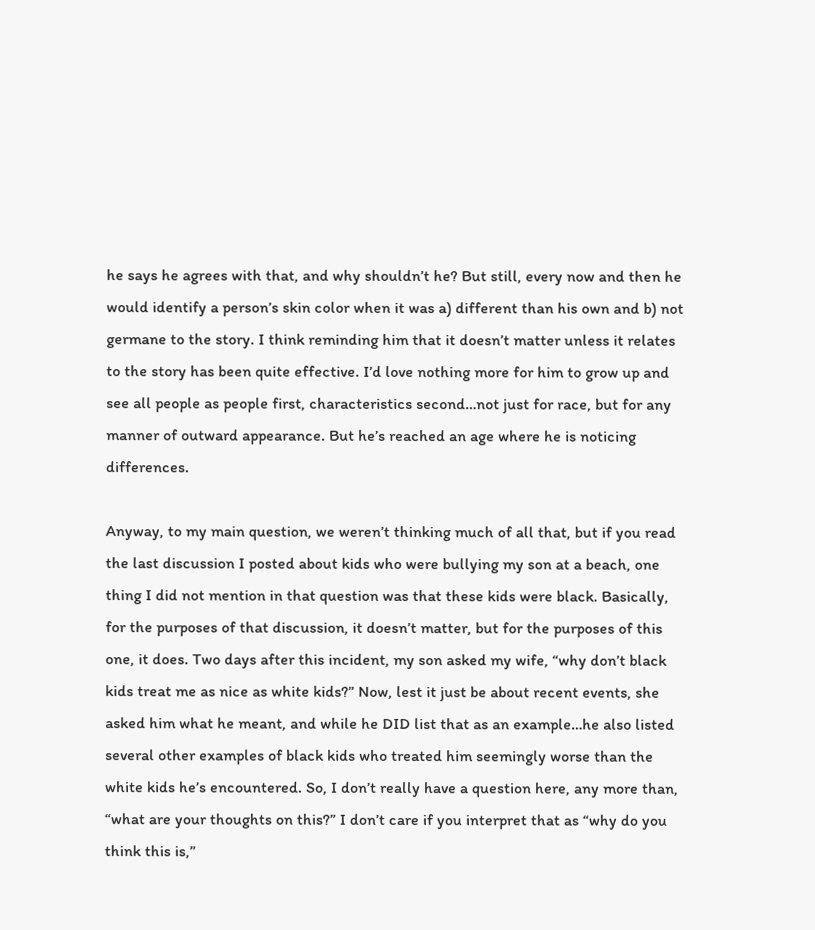he says he agrees with that, and why shouldn’t he? But still, every now and then he would identify a person’s skin color when it was a) different than his own and b) not germane to the story. I think reminding him that it doesn’t matter unless it relates to the story has been quite effective. I’d love nothing more for him to grow up and see all people as people first, characteristics second…not just for race, but for any manner of outward appearance. But he’s reached an age where he is noticing differences.

Anyway, to my main question, we weren’t thinking much of all that, but if you read the last discussion I posted about kids who were bullying my son at a beach, one thing I did not mention in that question was that these kids were black. Basically, for the purposes of that discussion, it doesn’t matter, but for the purposes of this one, it does. Two days after this incident, my son asked my wife, “why don’t black kids treat me as nice as white kids?” Now, lest it just be about recent events, she asked him what he meant, and while he DID list that as an example…he also listed several other examples of black kids who treated him seemingly worse than the white kids he’s encountered. So, I don’t really have a question here, any more than, “what are your thoughts on this?” I don’t care if you interpret that as “why do you think this is,”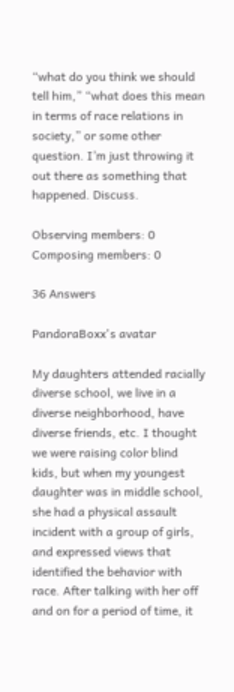“what do you think we should tell him,” “what does this mean in terms of race relations in society,” or some other question. I’m just throwing it out there as something that happened. Discuss.

Observing members: 0 Composing members: 0

36 Answers

PandoraBoxx's avatar

My daughters attended racially diverse school, we live in a diverse neighborhood, have diverse friends, etc. I thought we were raising color blind kids, but when my youngest daughter was in middle school, she had a physical assault incident with a group of girls, and expressed views that identified the behavior with race. After talking with her off and on for a period of time, it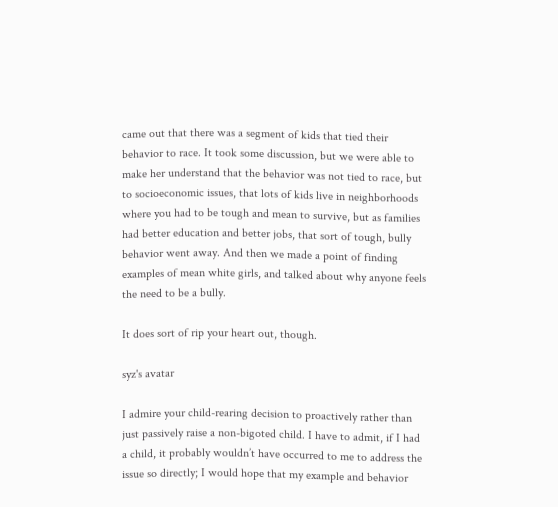came out that there was a segment of kids that tied their behavior to race. It took some discussion, but we were able to make her understand that the behavior was not tied to race, but to socioeconomic issues, that lots of kids live in neighborhoods where you had to be tough and mean to survive, but as families had better education and better jobs, that sort of tough, bully behavior went away. And then we made a point of finding examples of mean white girls, and talked about why anyone feels the need to be a bully.

It does sort of rip your heart out, though.

syz's avatar

I admire your child-rearing decision to proactively rather than just passively raise a non-bigoted child. I have to admit, if I had a child, it probably wouldn’t have occurred to me to address the issue so directly; I would hope that my example and behavior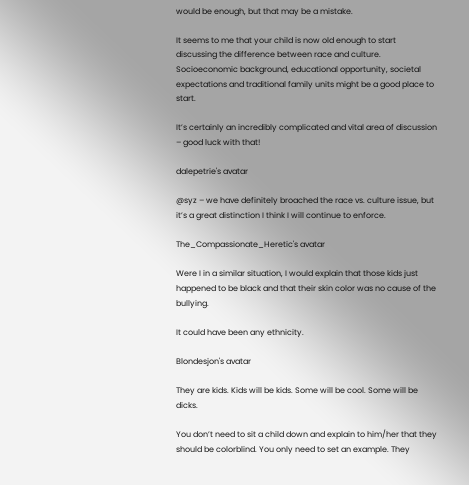would be enough, but that may be a mistake.

It seems to me that your child is now old enough to start discussing the difference between race and culture. Socioeconomic background, educational opportunity, societal expectations and traditional family units might be a good place to start.

It’s certainly an incredibly complicated and vital area of discussion – good luck with that!

dalepetrie's avatar

@syz – we have definitely broached the race vs. culture issue, but it’s a great distinction I think I will continue to enforce.

The_Compassionate_Heretic's avatar

Were I in a similar situation, I would explain that those kids just happened to be black and that their skin color was no cause of the bullying.

It could have been any ethnicity.

Blondesjon's avatar

They are kids. Kids will be kids. Some will be cool. Some will be dicks.

You don’t need to sit a child down and explain to him/her that they should be colorblind. You only need to set an example. They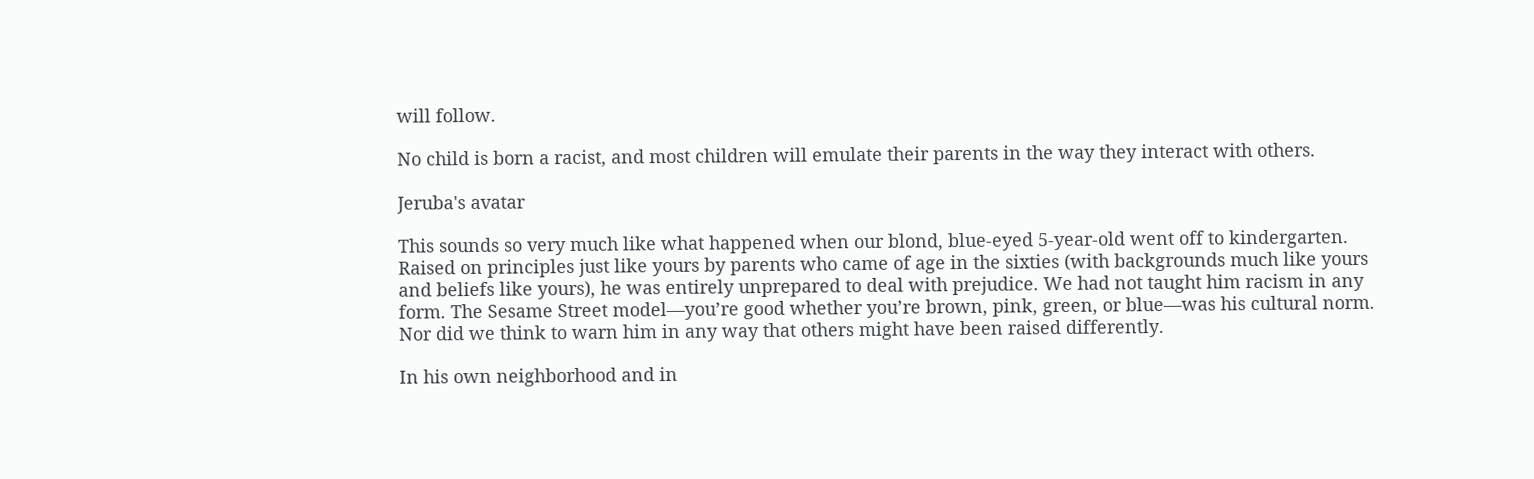will follow.

No child is born a racist, and most children will emulate their parents in the way they interact with others.

Jeruba's avatar

This sounds so very much like what happened when our blond, blue-eyed 5-year-old went off to kindergarten. Raised on principles just like yours by parents who came of age in the sixties (with backgrounds much like yours and beliefs like yours), he was entirely unprepared to deal with prejudice. We had not taught him racism in any form. The Sesame Street model—you’re good whether you’re brown, pink, green, or blue—was his cultural norm. Nor did we think to warn him in any way that others might have been raised differently.

In his own neighborhood and in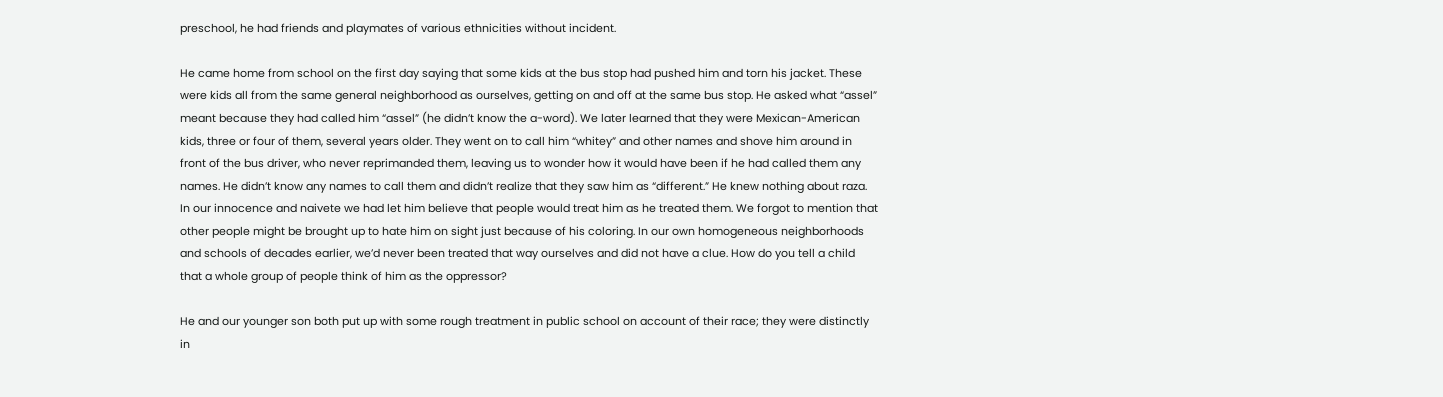preschool, he had friends and playmates of various ethnicities without incident.

He came home from school on the first day saying that some kids at the bus stop had pushed him and torn his jacket. These were kids all from the same general neighborhood as ourselves, getting on and off at the same bus stop. He asked what “assel” meant because they had called him “assel” (he didn’t know the a-word). We later learned that they were Mexican-American kids, three or four of them, several years older. They went on to call him “whitey” and other names and shove him around in front of the bus driver, who never reprimanded them, leaving us to wonder how it would have been if he had called them any names. He didn’t know any names to call them and didn’t realize that they saw him as “different.” He knew nothing about raza. In our innocence and naivete we had let him believe that people would treat him as he treated them. We forgot to mention that other people might be brought up to hate him on sight just because of his coloring. In our own homogeneous neighborhoods and schools of decades earlier, we’d never been treated that way ourselves and did not have a clue. How do you tell a child that a whole group of people think of him as the oppressor?

He and our younger son both put up with some rough treatment in public school on account of their race; they were distinctly in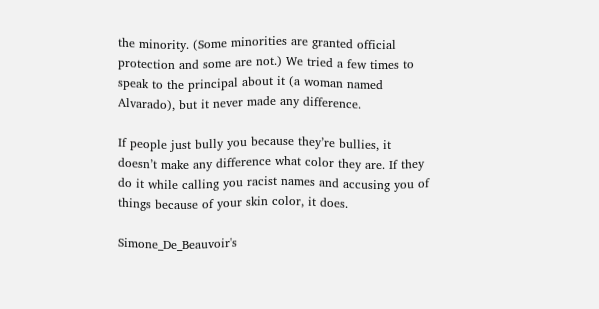the minority. (Some minorities are granted official protection and some are not.) We tried a few times to speak to the principal about it (a woman named Alvarado), but it never made any difference.

If people just bully you because they’re bullies, it doesn’t make any difference what color they are. If they do it while calling you racist names and accusing you of things because of your skin color, it does.

Simone_De_Beauvoir's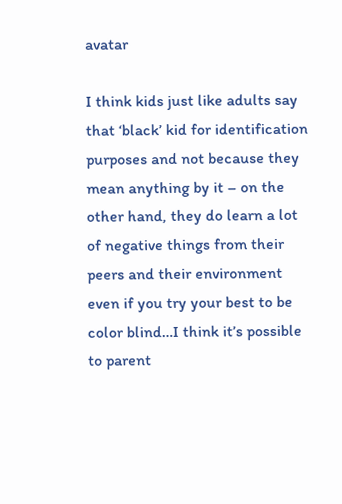avatar

I think kids just like adults say that ‘black’ kid for identification purposes and not because they mean anything by it – on the other hand, they do learn a lot of negative things from their peers and their environment even if you try your best to be color blind…I think it’s possible to parent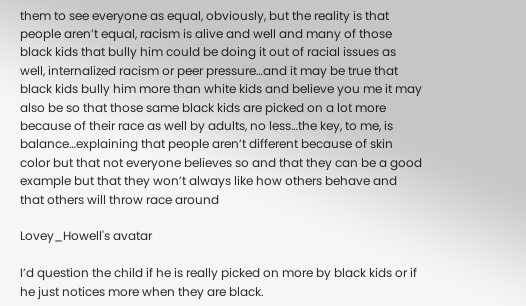them to see everyone as equal, obviously, but the reality is that people aren’t equal, racism is alive and well and many of those black kids that bully him could be doing it out of racial issues as well, internalized racism or peer pressure…and it may be true that black kids bully him more than white kids and believe you me it may also be so that those same black kids are picked on a lot more because of their race as well by adults, no less…the key, to me, is balance…explaining that people aren’t different because of skin color but that not everyone believes so and that they can be a good example but that they won’t always like how others behave and that others will throw race around

Lovey_Howell's avatar

I’d question the child if he is really picked on more by black kids or if he just notices more when they are black.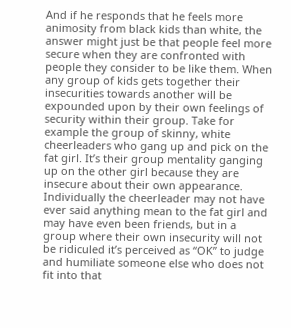And if he responds that he feels more animosity from black kids than white, the answer might just be that people feel more secure when they are confronted with people they consider to be like them. When any group of kids gets together their insecurities towards another will be expounded upon by their own feelings of security within their group. Take for example the group of skinny, white cheerleaders who gang up and pick on the fat girl. It’s their group mentality ganging up on the other girl because they are insecure about their own appearance. Individually the cheerleader may not have ever said anything mean to the fat girl and may have even been friends, but in a group where their own insecurity will not be ridiculed it’s perceived as “OK” to judge and humiliate someone else who does not fit into that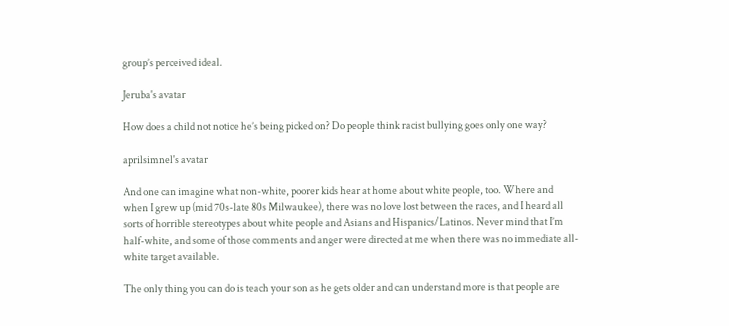group’s perceived ideal.

Jeruba's avatar

How does a child not notice he’s being picked on? Do people think racist bullying goes only one way?

aprilsimnel's avatar

And one can imagine what non-white, poorer kids hear at home about white people, too. Where and when I grew up (mid 70s-late 80s Milwaukee), there was no love lost between the races, and I heard all sorts of horrible stereotypes about white people and Asians and Hispanics/Latinos. Never mind that I’m half-white, and some of those comments and anger were directed at me when there was no immediate all-white target available.

The only thing you can do is teach your son as he gets older and can understand more is that people are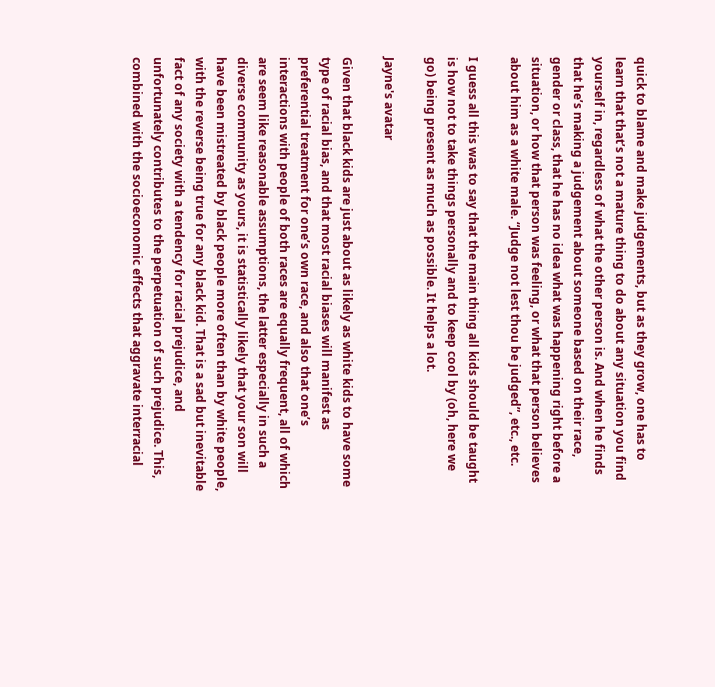quick to blame and make judgements, but as they grow, one has to learn that that’s not a mature thing to do about any situation you find yourself in, regardless of what the other person is. And when he finds that he’s making a judgement about someone based on their race, gender or class, that he has no idea what was happening right before a situation, or how that person was feeling, or what that person believes about him as a white male. “Judge not lest thou be judged”, etc., etc.

I guess all this was to say that the main thing all kids should be taught is how not to take things personally and to keep cool by (oh, here we go) being present as much as possible. It helps a lot.

Jayne's avatar

Given that black kids are just about as likely as white kids to have some type of racial bias, and that most racial biases will manifest as preferential treatment for one’s own race, and also that one’s interactions with people of both races are equally frequent, all of which are seem like reasonable assumptions, the latter especially in such a diverse community as yours, it is statistically likely that your son will have been mistreated by black people more often than by white people, with the reverse being true for any black kid. That is a sad but inevitable fact of any society with a tendency for racial prejudice, and unfortunately contributes to the perpetuation of such prejudice. This, combined with the socioeconomic effects that aggravate interracial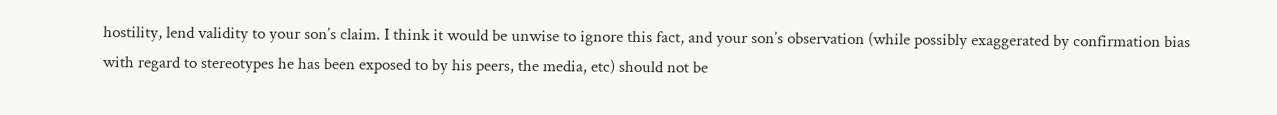hostility, lend validity to your son’s claim. I think it would be unwise to ignore this fact, and your son’s observation (while possibly exaggerated by confirmation bias with regard to stereotypes he has been exposed to by his peers, the media, etc) should not be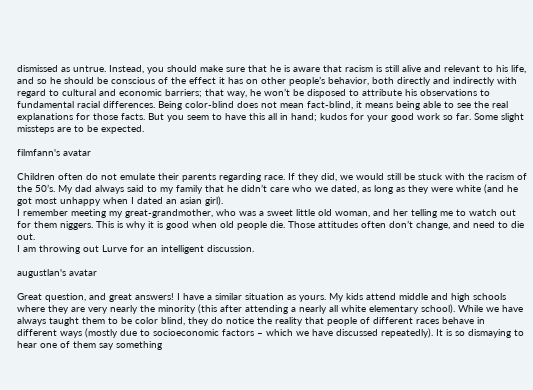dismissed as untrue. Instead, you should make sure that he is aware that racism is still alive and relevant to his life, and so he should be conscious of the effect it has on other people’s behavior, both directly and indirectly with regard to cultural and economic barriers; that way, he won’t be disposed to attribute his observations to fundamental racial differences. Being color-blind does not mean fact-blind, it means being able to see the real explanations for those facts. But you seem to have this all in hand; kudos for your good work so far. Some slight missteps are to be expected.

filmfann's avatar

Children often do not emulate their parents regarding race. If they did, we would still be stuck with the racism of the 50’s. My dad always said to my family that he didn’t care who we dated, as long as they were white (and he got most unhappy when I dated an asian girl).
I remember meeting my great-grandmother, who was a sweet little old woman, and her telling me to watch out for them niggers. This is why it is good when old people die. Those attitudes often don’t change, and need to die out.
I am throwing out Lurve for an intelligent discussion.

augustlan's avatar

Great question, and great answers! I have a similar situation as yours. My kids attend middle and high schools where they are very nearly the minority (this after attending a nearly all white elementary school). While we have always taught them to be color blind, they do notice the reality that people of different races behave in different ways (mostly due to socioeconomic factors – which we have discussed repeatedly). It is so dismaying to hear one of them say something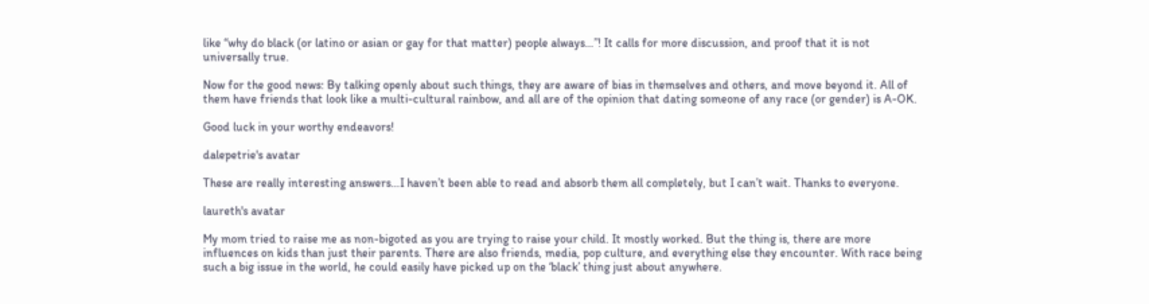like “why do black (or latino or asian or gay for that matter) people always…”! It calls for more discussion, and proof that it is not universally true.

Now for the good news: By talking openly about such things, they are aware of bias in themselves and others, and move beyond it. All of them have friends that look like a multi-cultural rainbow, and all are of the opinion that dating someone of any race (or gender) is A-OK.

Good luck in your worthy endeavors!

dalepetrie's avatar

These are really interesting answers…I haven’t been able to read and absorb them all completely, but I can’t wait. Thanks to everyone.

laureth's avatar

My mom tried to raise me as non-bigoted as you are trying to raise your child. It mostly worked. But the thing is, there are more influences on kids than just their parents. There are also friends, media, pop culture, and everything else they encounter. With race being such a big issue in the world, he could easily have picked up on the ‘black’ thing just about anywhere.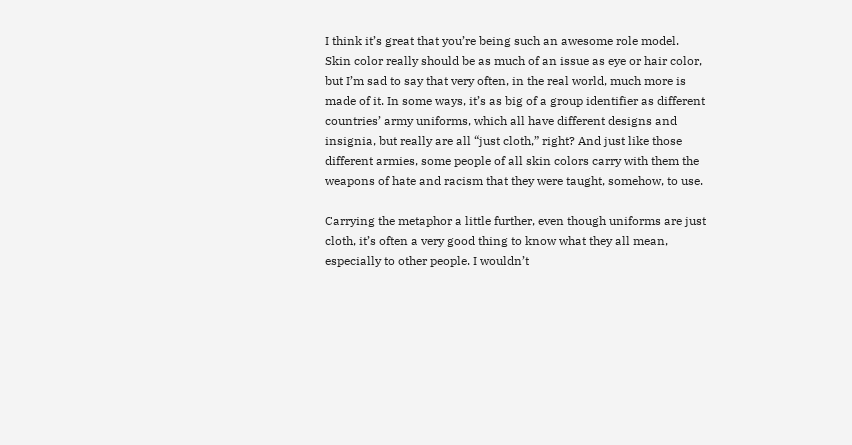I think it’s great that you’re being such an awesome role model. Skin color really should be as much of an issue as eye or hair color, but I’m sad to say that very often, in the real world, much more is made of it. In some ways, it’s as big of a group identifier as different countries’ army uniforms, which all have different designs and insignia, but really are all “just cloth,” right? And just like those different armies, some people of all skin colors carry with them the weapons of hate and racism that they were taught, somehow, to use.

Carrying the metaphor a little further, even though uniforms are just cloth, it’s often a very good thing to know what they all mean, especially to other people. I wouldn’t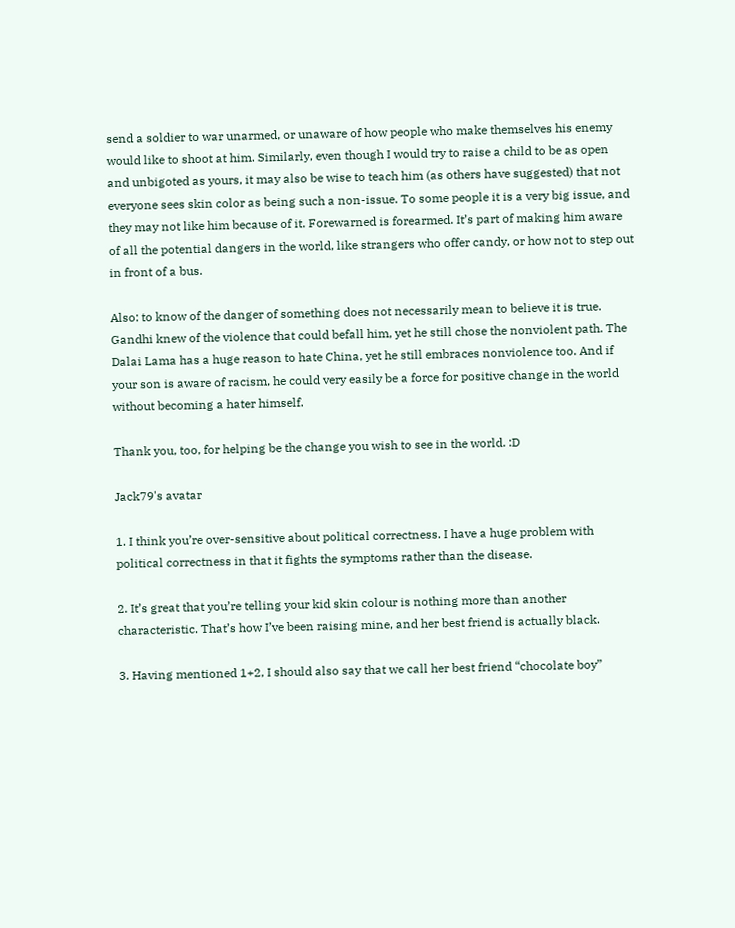send a soldier to war unarmed, or unaware of how people who make themselves his enemy would like to shoot at him. Similarly, even though I would try to raise a child to be as open and unbigoted as yours, it may also be wise to teach him (as others have suggested) that not everyone sees skin color as being such a non-issue. To some people it is a very big issue, and they may not like him because of it. Forewarned is forearmed. It’s part of making him aware of all the potential dangers in the world, like strangers who offer candy, or how not to step out in front of a bus.

Also: to know of the danger of something does not necessarily mean to believe it is true. Gandhi knew of the violence that could befall him, yet he still chose the nonviolent path. The Dalai Lama has a huge reason to hate China, yet he still embraces nonviolence too. And if your son is aware of racism, he could very easily be a force for positive change in the world without becoming a hater himself.

Thank you, too, for helping be the change you wish to see in the world. :D

Jack79's avatar

1. I think you’re over-sensitive about political correctness. I have a huge problem with political correctness in that it fights the symptoms rather than the disease.

2. It’s great that you’re telling your kid skin colour is nothing more than another characteristic. That’s how I’ve been raising mine, and her best friend is actually black.

3. Having mentioned 1+2, I should also say that we call her best friend “chocolate boy”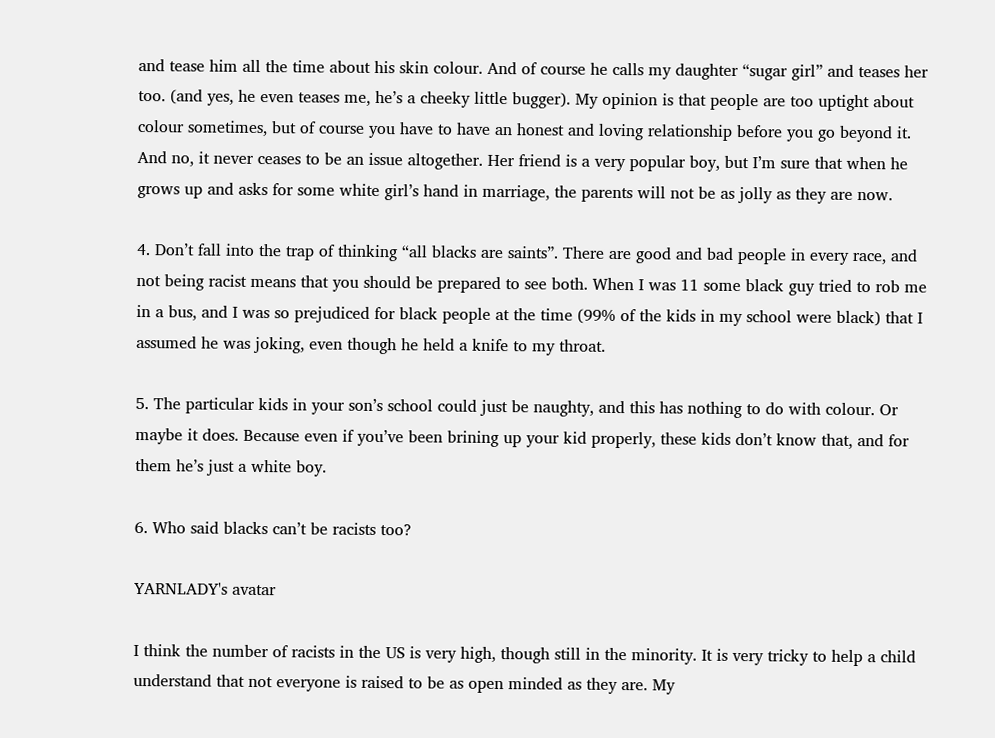and tease him all the time about his skin colour. And of course he calls my daughter “sugar girl” and teases her too. (and yes, he even teases me, he’s a cheeky little bugger). My opinion is that people are too uptight about colour sometimes, but of course you have to have an honest and loving relationship before you go beyond it. And no, it never ceases to be an issue altogether. Her friend is a very popular boy, but I’m sure that when he grows up and asks for some white girl’s hand in marriage, the parents will not be as jolly as they are now.

4. Don’t fall into the trap of thinking “all blacks are saints”. There are good and bad people in every race, and not being racist means that you should be prepared to see both. When I was 11 some black guy tried to rob me in a bus, and I was so prejudiced for black people at the time (99% of the kids in my school were black) that I assumed he was joking, even though he held a knife to my throat.

5. The particular kids in your son’s school could just be naughty, and this has nothing to do with colour. Or maybe it does. Because even if you’ve been brining up your kid properly, these kids don’t know that, and for them he’s just a white boy.

6. Who said blacks can’t be racists too?

YARNLADY's avatar

I think the number of racists in the US is very high, though still in the minority. It is very tricky to help a child understand that not everyone is raised to be as open minded as they are. My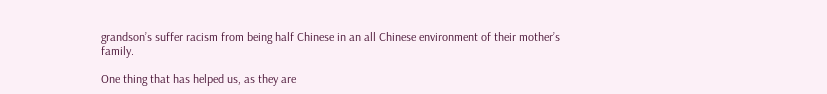grandson’s suffer racism from being half Chinese in an all Chinese environment of their mother’s family.

One thing that has helped us, as they are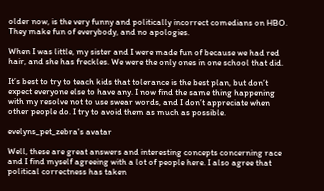older now, is the very funny and politically incorrect comedians on HBO. They make fun of everybody, and no apologies.

When I was little, my sister and I were made fun of because we had red hair, and she has freckles. We were the only ones in one school that did.

It’s best to try to teach kids that tolerance is the best plan, but don’t expect everyone else to have any. I now find the same thing happening with my resolve not to use swear words, and I don’t appreciate when other people do. I try to avoid them as much as possible.

evelyns_pet_zebra's avatar

Well, these are great answers and interesting concepts concerning race and I find myself agreeing with a lot of people here. I also agree that political correctness has taken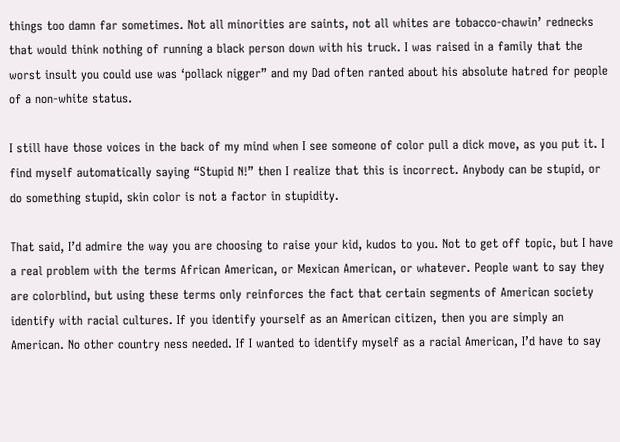things too damn far sometimes. Not all minorities are saints, not all whites are tobacco-chawin’ rednecks that would think nothing of running a black person down with his truck. I was raised in a family that the worst insult you could use was ‘pollack nigger” and my Dad often ranted about his absolute hatred for people of a non-white status.

I still have those voices in the back of my mind when I see someone of color pull a dick move, as you put it. I find myself automatically saying “Stupid N!” then I realize that this is incorrect. Anybody can be stupid, or do something stupid, skin color is not a factor in stupidity.

That said, I’d admire the way you are choosing to raise your kid, kudos to you. Not to get off topic, but I have a real problem with the terms African American, or Mexican American, or whatever. People want to say they are colorblind, but using these terms only reinforces the fact that certain segments of American society identify with racial cultures. If you identify yourself as an American citizen, then you are simply an American. No other country ness needed. If I wanted to identify myself as a racial American, I’d have to say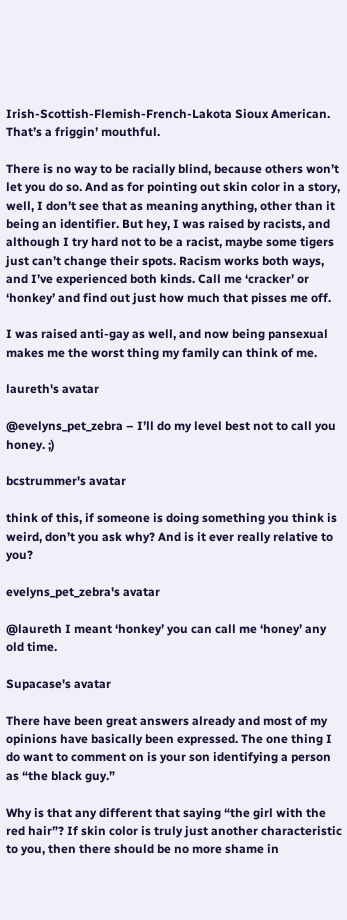Irish-Scottish-Flemish-French-Lakota Sioux American. That’s a friggin’ mouthful.

There is no way to be racially blind, because others won’t let you do so. And as for pointing out skin color in a story, well, I don’t see that as meaning anything, other than it being an identifier. But hey, I was raised by racists, and although I try hard not to be a racist, maybe some tigers just can’t change their spots. Racism works both ways, and I’ve experienced both kinds. Call me ‘cracker’ or ‘honkey’ and find out just how much that pisses me off.

I was raised anti-gay as well, and now being pansexual makes me the worst thing my family can think of me.

laureth's avatar

@evelyns_pet_zebra – I’ll do my level best not to call you honey. ;)

bcstrummer's avatar

think of this, if someone is doing something you think is weird, don’t you ask why? And is it ever really relative to you?

evelyns_pet_zebra's avatar

@laureth I meant ‘honkey’ you can call me ‘honey’ any old time.

Supacase's avatar

There have been great answers already and most of my opinions have basically been expressed. The one thing I do want to comment on is your son identifying a person as “the black guy.”

Why is that any different that saying “the girl with the red hair”? If skin color is truly just another characteristic to you, then there should be no more shame in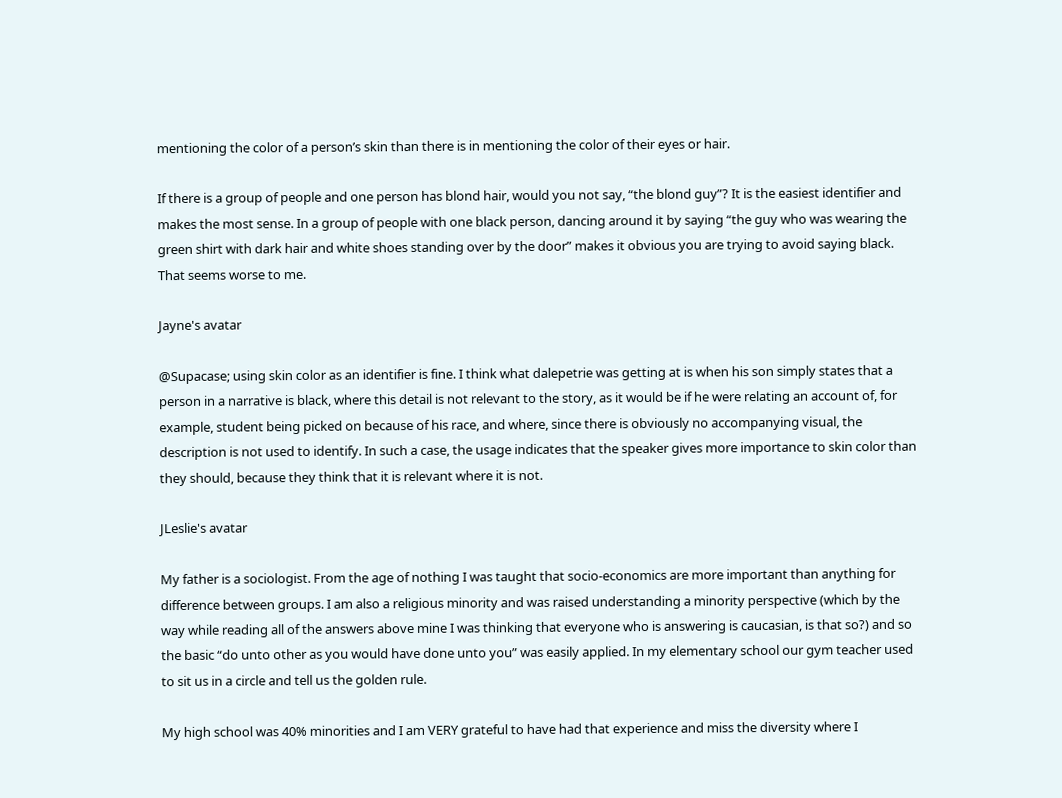mentioning the color of a person’s skin than there is in mentioning the color of their eyes or hair.

If there is a group of people and one person has blond hair, would you not say, “the blond guy”? It is the easiest identifier and makes the most sense. In a group of people with one black person, dancing around it by saying “the guy who was wearing the green shirt with dark hair and white shoes standing over by the door” makes it obvious you are trying to avoid saying black. That seems worse to me.

Jayne's avatar

@Supacase; using skin color as an identifier is fine. I think what dalepetrie was getting at is when his son simply states that a person in a narrative is black, where this detail is not relevant to the story, as it would be if he were relating an account of, for example, student being picked on because of his race, and where, since there is obviously no accompanying visual, the description is not used to identify. In such a case, the usage indicates that the speaker gives more importance to skin color than they should, because they think that it is relevant where it is not.

JLeslie's avatar

My father is a sociologist. From the age of nothing I was taught that socio-economics are more important than anything for difference between groups. I am also a religious minority and was raised understanding a minority perspective (which by the way while reading all of the answers above mine I was thinking that everyone who is answering is caucasian, is that so?) and so the basic “do unto other as you would have done unto you” was easily applied. In my elementary school our gym teacher used to sit us in a circle and tell us the golden rule.

My high school was 40% minorities and I am VERY grateful to have had that experience and miss the diversity where I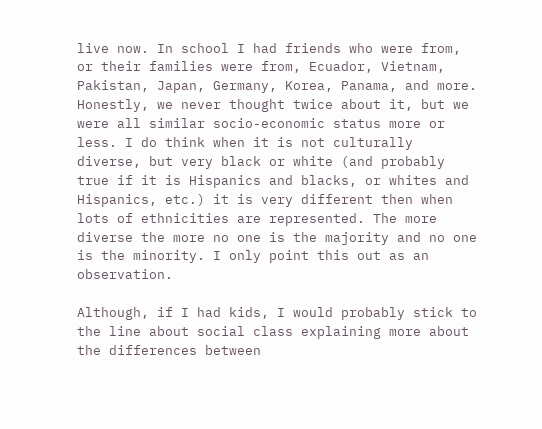live now. In school I had friends who were from, or their families were from, Ecuador, Vietnam, Pakistan, Japan, Germany, Korea, Panama, and more. Honestly, we never thought twice about it, but we were all similar socio-economic status more or less. I do think when it is not culturally diverse, but very black or white (and probably true if it is Hispanics and blacks, or whites and Hispanics, etc.) it is very different then when lots of ethnicities are represented. The more diverse the more no one is the majority and no one is the minority. I only point this out as an observation.

Although, if I had kids, I would probably stick to the line about social class explaining more about the differences between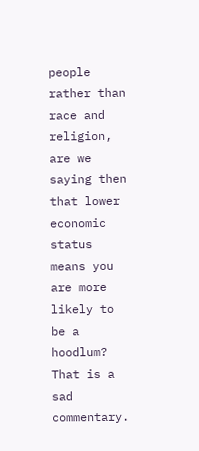people rather than race and religion, are we saying then that lower economic status means you are more likely to be a hoodlum? That is a sad commentary.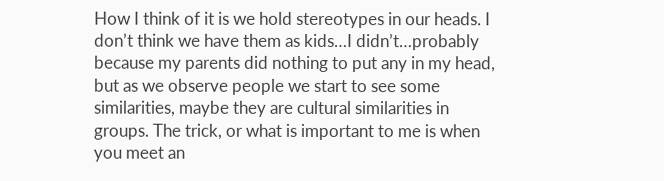How I think of it is we hold stereotypes in our heads. I don’t think we have them as kids…I didn’t…probably because my parents did nothing to put any in my head, but as we observe people we start to see some similarities, maybe they are cultural similarities in groups. The trick, or what is important to me is when you meet an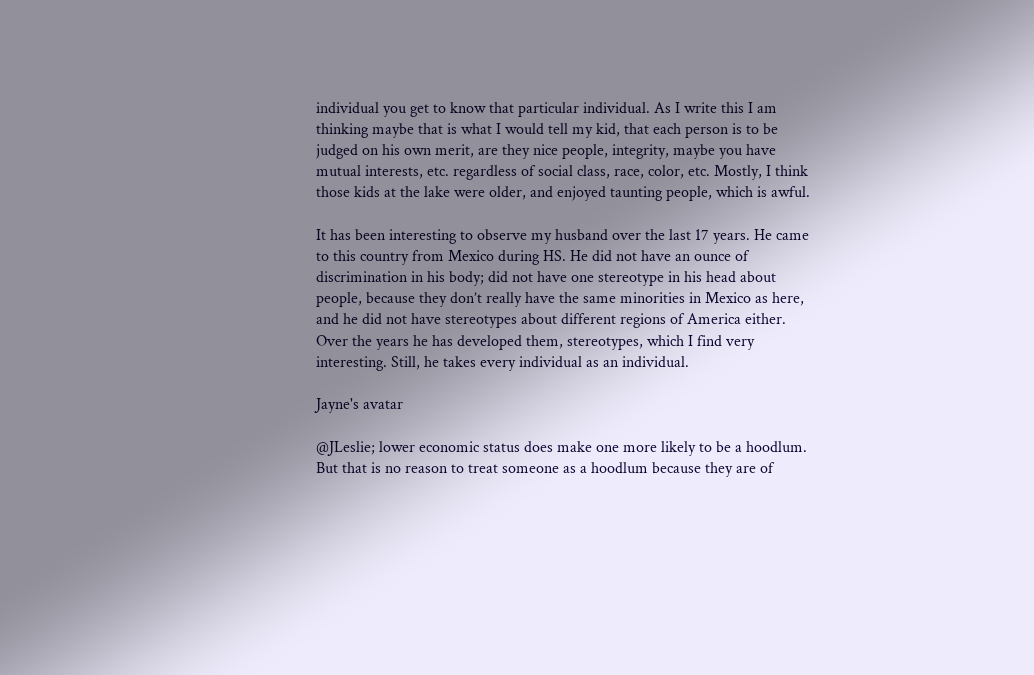individual you get to know that particular individual. As I write this I am thinking maybe that is what I would tell my kid, that each person is to be judged on his own merit, are they nice people, integrity, maybe you have mutual interests, etc. regardless of social class, race, color, etc. Mostly, I think those kids at the lake were older, and enjoyed taunting people, which is awful.

It has been interesting to observe my husband over the last 17 years. He came to this country from Mexico during HS. He did not have an ounce of discrimination in his body; did not have one stereotype in his head about people, because they don’t really have the same minorities in Mexico as here, and he did not have stereotypes about different regions of America either. Over the years he has developed them, stereotypes, which I find very interesting. Still, he takes every individual as an individual.

Jayne's avatar

@JLeslie; lower economic status does make one more likely to be a hoodlum. But that is no reason to treat someone as a hoodlum because they are of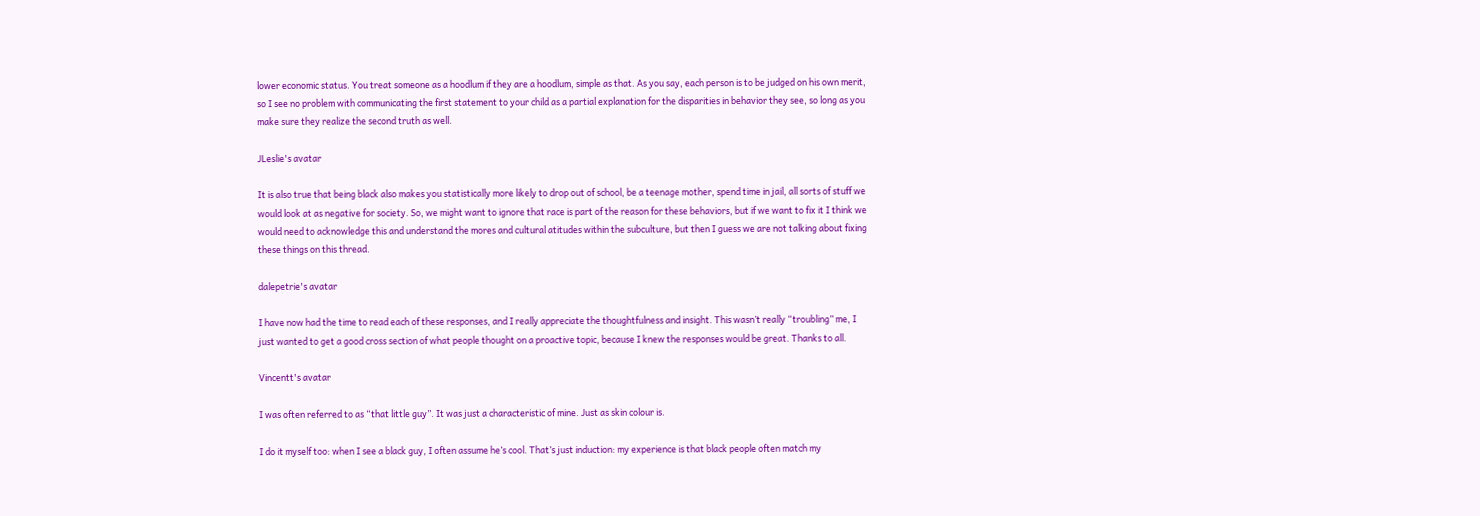lower economic status. You treat someone as a hoodlum if they are a hoodlum, simple as that. As you say, each person is to be judged on his own merit, so I see no problem with communicating the first statement to your child as a partial explanation for the disparities in behavior they see, so long as you make sure they realize the second truth as well.

JLeslie's avatar

It is also true that being black also makes you statistically more likely to drop out of school, be a teenage mother, spend time in jail, all sorts of stuff we would look at as negative for society. So, we might want to ignore that race is part of the reason for these behaviors, but if we want to fix it I think we would need to acknowledge this and understand the mores and cultural atitudes within the subculture, but then I guess we are not talking about fixing these things on this thread.

dalepetrie's avatar

I have now had the time to read each of these responses, and I really appreciate the thoughtfulness and insight. This wasn’t really “troubling” me, I just wanted to get a good cross section of what people thought on a proactive topic, because I knew the responses would be great. Thanks to all.

Vincentt's avatar

I was often referred to as “that little guy”. It was just a characteristic of mine. Just as skin colour is.

I do it myself too: when I see a black guy, I often assume he’s cool. That’s just induction: my experience is that black people often match my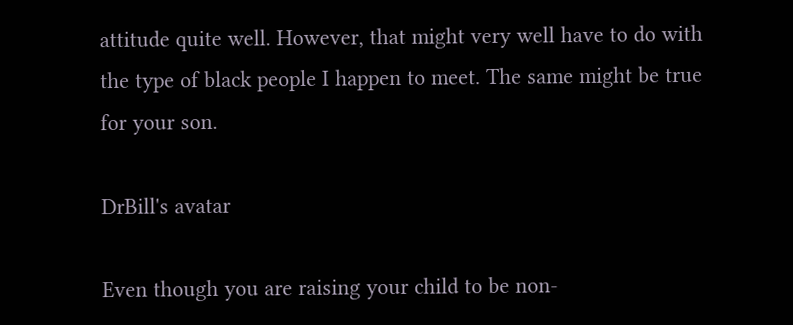attitude quite well. However, that might very well have to do with the type of black people I happen to meet. The same might be true for your son.

DrBill's avatar

Even though you are raising your child to be non-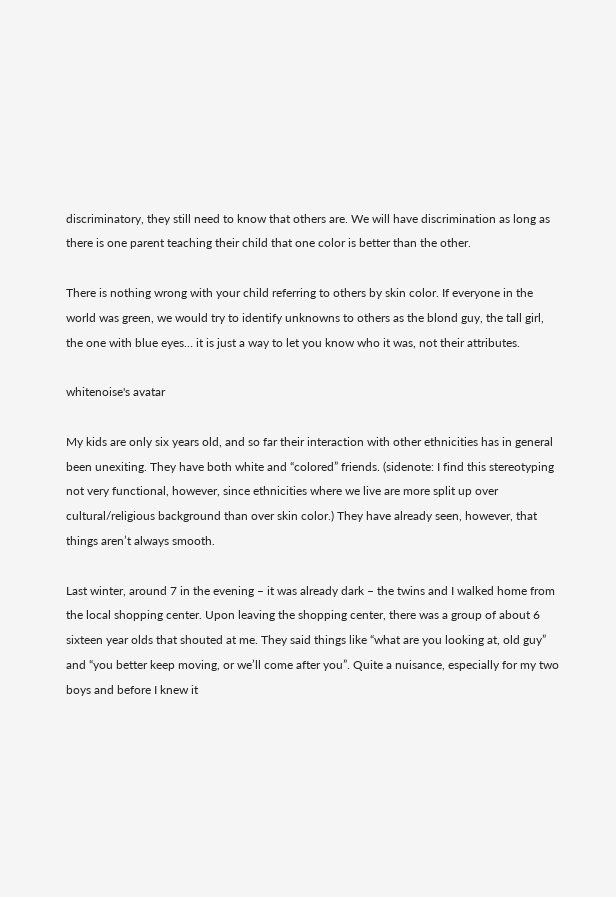discriminatory, they still need to know that others are. We will have discrimination as long as there is one parent teaching their child that one color is better than the other.

There is nothing wrong with your child referring to others by skin color. If everyone in the world was green, we would try to identify unknowns to others as the blond guy, the tall girl, the one with blue eyes… it is just a way to let you know who it was, not their attributes.

whitenoise's avatar

My kids are only six years old, and so far their interaction with other ethnicities has in general been unexiting. They have both white and “colored” friends. (sidenote: I find this stereotyping not very functional, however, since ethnicities where we live are more split up over cultural/religious background than over skin color.) They have already seen, however, that things aren’t always smooth.

Last winter, around 7 in the evening – it was already dark – the twins and I walked home from the local shopping center. Upon leaving the shopping center, there was a group of about 6 sixteen year olds that shouted at me. They said things like “what are you looking at, old guy” and “you better keep moving, or we’ll come after you”. Quite a nuisance, especially for my two boys and before I knew it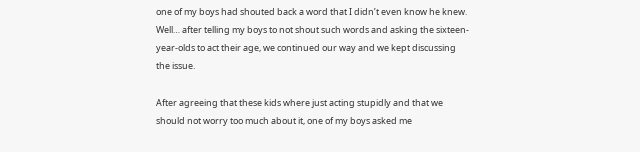one of my boys had shouted back a word that I didn’t even know he knew. Well… after telling my boys to not shout such words and asking the sixteen-year-olds to act their age, we continued our way and we kept discussing the issue.

After agreeing that these kids where just acting stupidly and that we should not worry too much about it, one of my boys asked me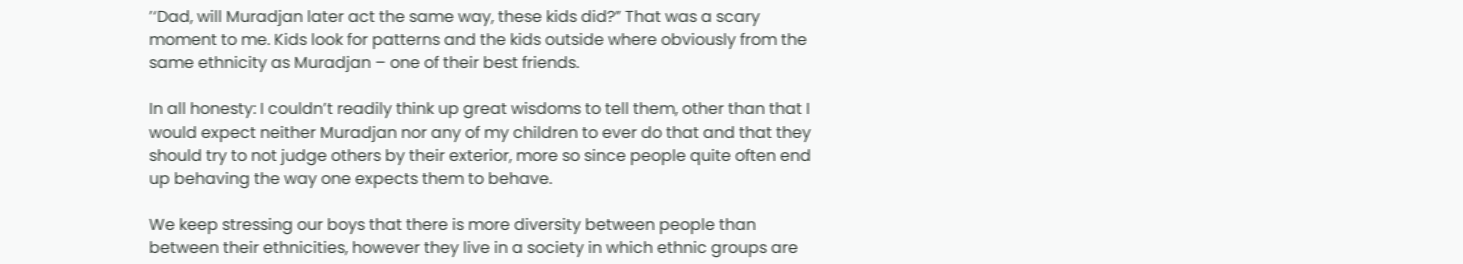’‘Dad, will Muradjan later act the same way, these kids did?” That was a scary moment to me. Kids look for patterns and the kids outside where obviously from the same ethnicity as Muradjan – one of their best friends.

In all honesty: I couldn’t readily think up great wisdoms to tell them, other than that I would expect neither Muradjan nor any of my children to ever do that and that they should try to not judge others by their exterior, more so since people quite often end up behaving the way one expects them to behave.

We keep stressing our boys that there is more diversity between people than between their ethnicities, however they live in a society in which ethnic groups are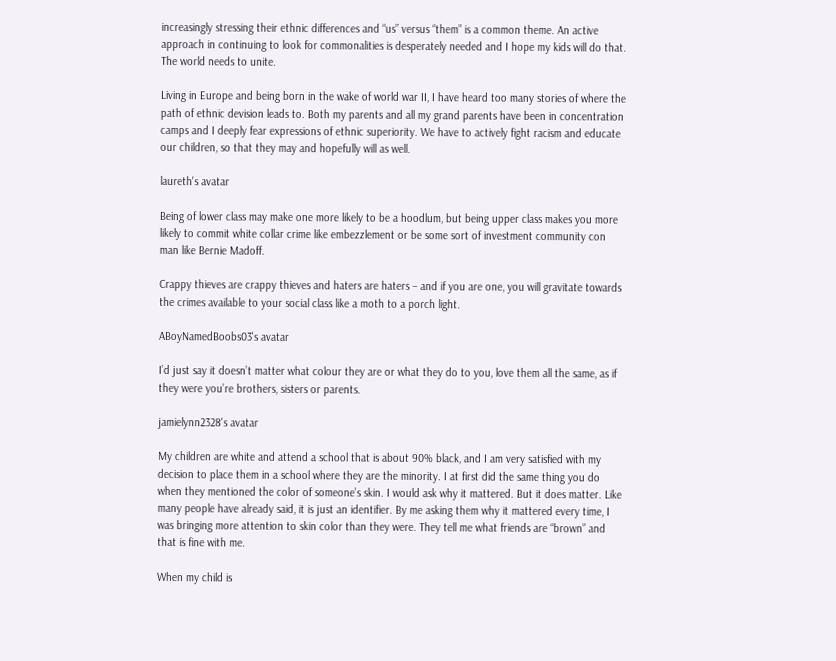increasingly stressing their ethnic differences and “us” versus “them” is a common theme. An active approach in continuing to look for commonalities is desperately needed and I hope my kids will do that. The world needs to unite.

Living in Europe and being born in the wake of world war II, I have heard too many stories of where the path of ethnic devision leads to. Both my parents and all my grand parents have been in concentration camps and I deeply fear expressions of ethnic superiority. We have to actively fight racism and educate our children, so that they may and hopefully will as well.

laureth's avatar

Being of lower class may make one more likely to be a hoodlum, but being upper class makes you more likely to commit white collar crime like embezzlement or be some sort of investment community con man like Bernie Madoff.

Crappy thieves are crappy thieves and haters are haters – and if you are one, you will gravitate towards the crimes available to your social class like a moth to a porch light.

ABoyNamedBoobs03's avatar

I’d just say it doesn’t matter what colour they are or what they do to you, love them all the same, as if they were you’re brothers, sisters or parents.

jamielynn2328's avatar

My children are white and attend a school that is about 90% black, and I am very satisfied with my decision to place them in a school where they are the minority. I at first did the same thing you do when they mentioned the color of someone’s skin. I would ask why it mattered. But it does matter. Like many people have already said, it is just an identifier. By me asking them why it mattered every time, I was bringing more attention to skin color than they were. They tell me what friends are “brown” and that is fine with me.

When my child is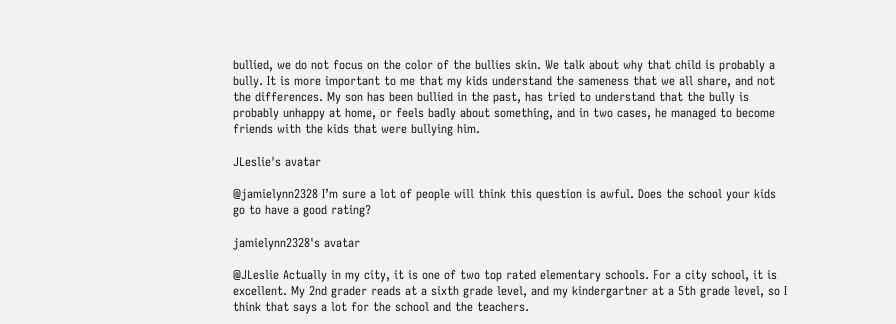bullied, we do not focus on the color of the bullies skin. We talk about why that child is probably a bully. It is more important to me that my kids understand the sameness that we all share, and not the differences. My son has been bullied in the past, has tried to understand that the bully is probably unhappy at home, or feels badly about something, and in two cases, he managed to become friends with the kids that were bullying him.

JLeslie's avatar

@jamielynn2328 I’m sure a lot of people will think this question is awful. Does the school your kids go to have a good rating?

jamielynn2328's avatar

@JLeslie Actually in my city, it is one of two top rated elementary schools. For a city school, it is excellent. My 2nd grader reads at a sixth grade level, and my kindergartner at a 5th grade level, so I think that says a lot for the school and the teachers.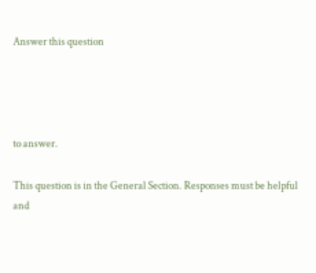Answer this question




to answer.

This question is in the General Section. Responses must be helpful and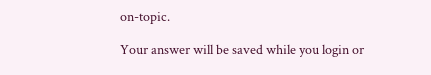on-topic.

Your answer will be saved while you login or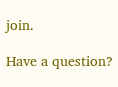join.

Have a question?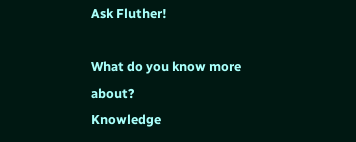Ask Fluther!

What do you know more about?
Knowledge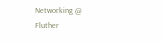Networking @ Fluther